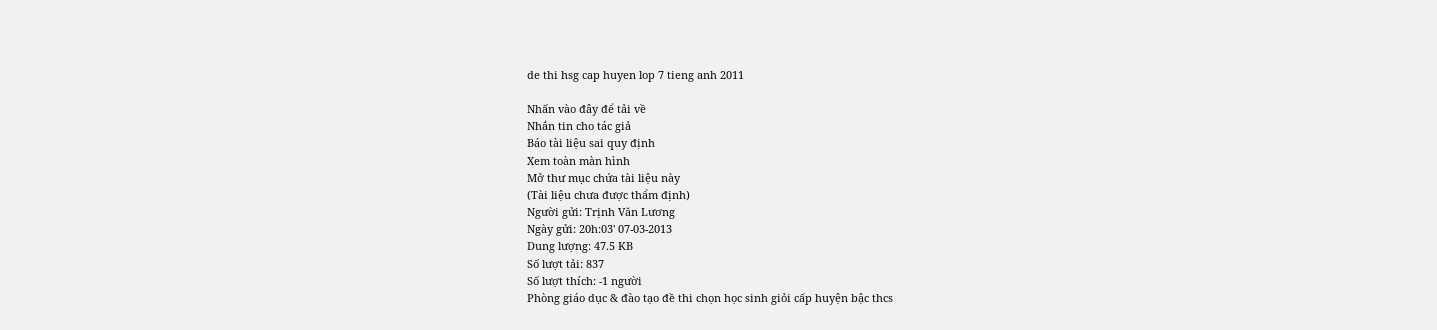de thi hsg cap huyen lop 7 tieng anh 2011

Nhấn vào đây để tải về
Nhắn tin cho tác giả
Báo tài liệu sai quy định
Xem toàn màn hình
Mở thư mục chứa tài liệu này
(Tài liệu chưa được thẩm định)
Người gửi: Trịnh Văn Lương
Ngày gửi: 20h:03' 07-03-2013
Dung lượng: 47.5 KB
Số lượt tải: 837
Số lượt thích: -1 người
Phòng giáo dục & đào tạo đề thi chọn học sinh giỏi cấp huyện bậc thcs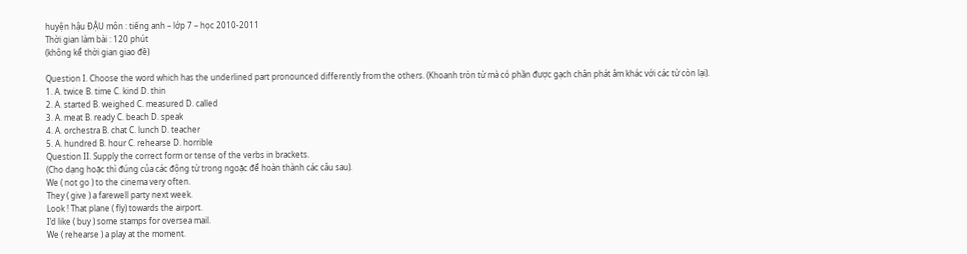huyện hậu ĐẬU môn : tiếng anh – lớp 7 – học 2010-2011
Thời gian làm bài : 120 phút
(không kể thời gian giao đề)

Question I. Choose the word which has the underlined part pronounced differently from the others. (Khoanh tròn từ mà có phần được gạch chân phát âm khác với các từ còn lại).
1. A. twice B. time C. kind D. thin
2. A. started B. weighed C. measured D. called
3. A. meat B. ready C. beach D. speak
4. A. orchestra B. chat C. lunch D. teacher
5. A. hundred B. hour C. rehearse D. horrible
Question II. Supply the correct form or tense of the verbs in brackets.
(Cho dạng hoặc thì đúng của các động từ trong ngoặc để hoàn thành các câu sau).
We ( not go ) to the cinema very often.
They ( give ) a farewell party next week.
Look ! That plane ( fly) towards the airport.
I’d like ( buy ) some stamps for oversea mail.
We ( rehearse ) a play at the moment.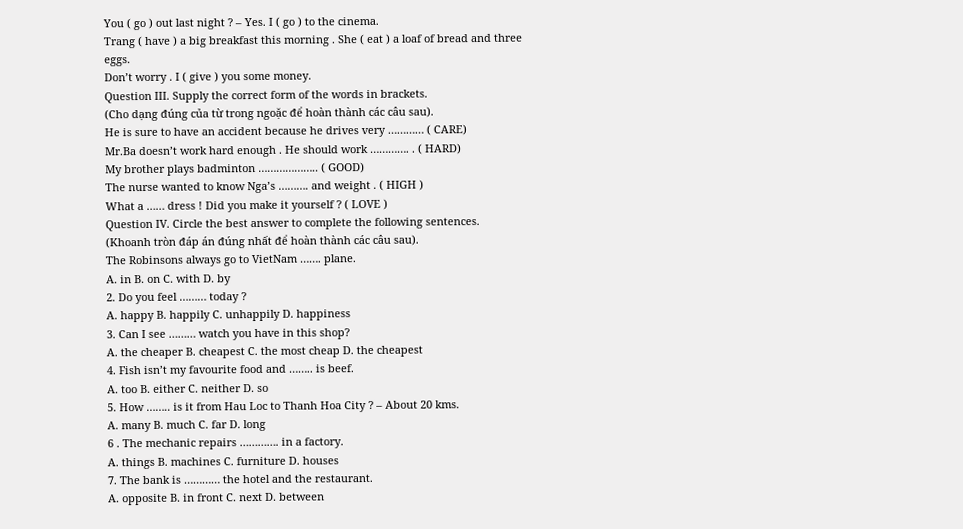You ( go ) out last night ? – Yes. I ( go ) to the cinema.
Trang ( have ) a big breakfast this morning . She ( eat ) a loaf of bread and three eggs.
Don’t worry . I ( give ) you some money.
Question III. Supply the correct form of the words in brackets.
(Cho dạng đúng của từ trong ngoặc để hoàn thành các câu sau).
He is sure to have an accident because he drives very ………… ( CARE)
Mr.Ba doesn’t work hard enough . He should work …………. . ( HARD)
My brother plays badminton ……………….. ( GOOD)
The nurse wanted to know Nga’s ………. and weight . ( HIGH )
What a …… dress ! Did you make it yourself ? ( LOVE )
Question IV. Circle the best answer to complete the following sentences.
(Khoanh tròn đáp án đúng nhất để hoàn thành các câu sau).
The Robinsons always go to VietNam ……. plane.
A. in B. on C. with D. by
2. Do you feel ……… today ?
A. happy B. happily C. unhappily D. happiness
3. Can I see ……… watch you have in this shop?
A. the cheaper B. cheapest C. the most cheap D. the cheapest
4. Fish isn’t my favourite food and …….. is beef.
A. too B. either C. neither D. so
5. How …….. is it from Hau Loc to Thanh Hoa City ? – About 20 kms.
A. many B. much C. far D. long
6 . The mechanic repairs …………. in a factory.
A. things B. machines C. furniture D. houses
7. The bank is ………… the hotel and the restaurant.
A. opposite B. in front C. next D. between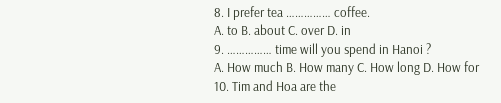8. I prefer tea …………… coffee.
A. to B. about C. over D. in
9. …………… time will you spend in Hanoi ?
A. How much B. How many C. How long D. How for
10. Tim and Hoa are the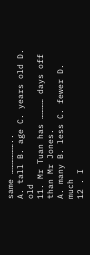same ………………..
A. tall B. age C. years old D. old
11. Mr Tuan has ………… days off than Mr Jones.
A. many B. less C. fewer D. much
12 . I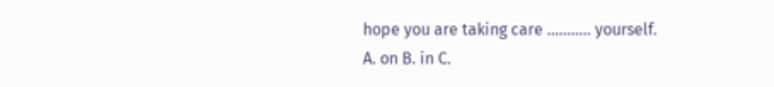hope you are taking care ……….. yourself.
A. on B. in C.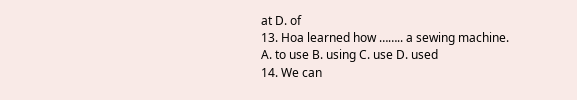at D. of
13. Hoa learned how …….. a sewing machine.
A. to use B. using C. use D. used
14. We can